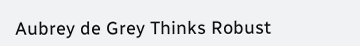Aubrey de Grey Thinks Robust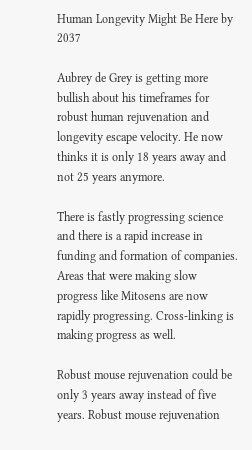Human Longevity Might Be Here by 2037

Aubrey de Grey is getting more bullish about his timeframes for robust human rejuvenation and longevity escape velocity. He now thinks it is only 18 years away and not 25 years anymore.

There is fastly progressing science and there is a rapid increase in funding and formation of companies. Areas that were making slow progress like Mitosens are now rapidly progressing. Cross-linking is making progress as well.

Robust mouse rejuvenation could be only 3 years away instead of five years. Robust mouse rejuvenation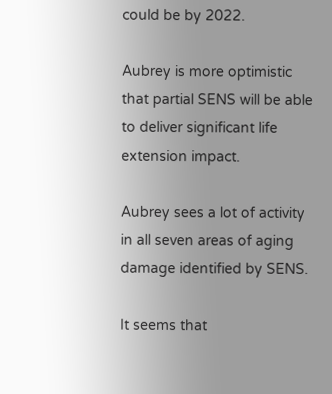could be by 2022.

Aubrey is more optimistic that partial SENS will be able to deliver significant life extension impact.

Aubrey sees a lot of activity in all seven areas of aging damage identified by SENS.

It seems that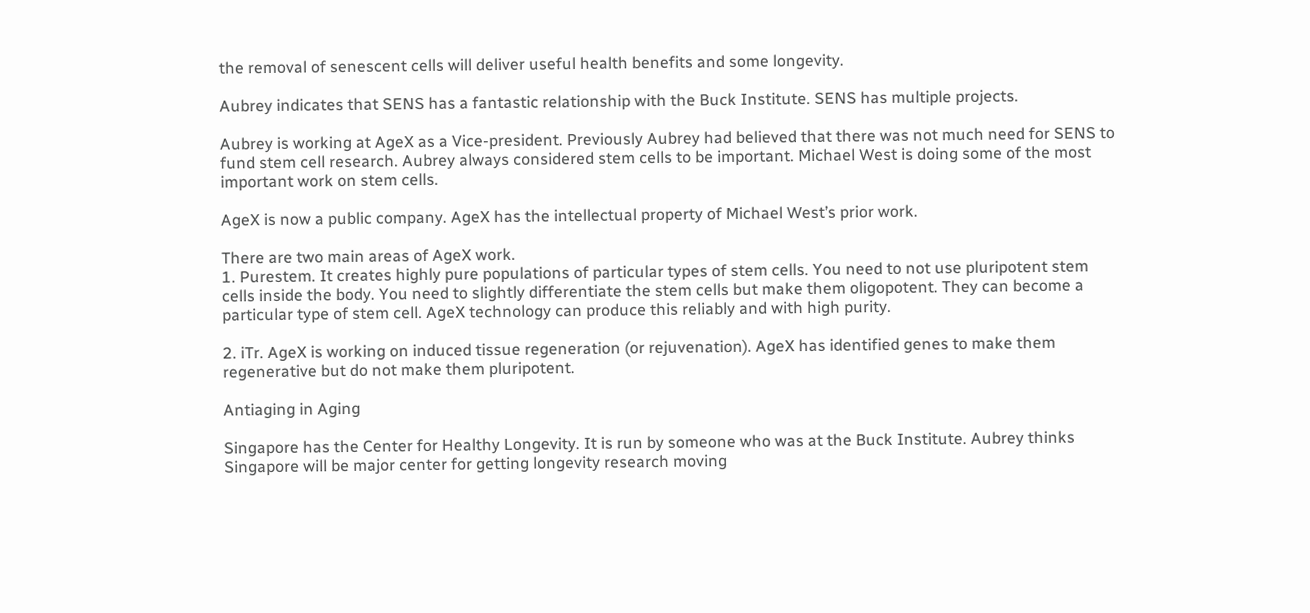the removal of senescent cells will deliver useful health benefits and some longevity.

Aubrey indicates that SENS has a fantastic relationship with the Buck Institute. SENS has multiple projects.

Aubrey is working at AgeX as a Vice-president. Previously Aubrey had believed that there was not much need for SENS to fund stem cell research. Aubrey always considered stem cells to be important. Michael West is doing some of the most important work on stem cells.

AgeX is now a public company. AgeX has the intellectual property of Michael West’s prior work.

There are two main areas of AgeX work.
1. Purestem. It creates highly pure populations of particular types of stem cells. You need to not use pluripotent stem cells inside the body. You need to slightly differentiate the stem cells but make them oligopotent. They can become a particular type of stem cell. AgeX technology can produce this reliably and with high purity.

2. iTr. AgeX is working on induced tissue regeneration (or rejuvenation). AgeX has identified genes to make them regenerative but do not make them pluripotent.

Antiaging in Aging

Singapore has the Center for Healthy Longevity. It is run by someone who was at the Buck Institute. Aubrey thinks Singapore will be major center for getting longevity research moving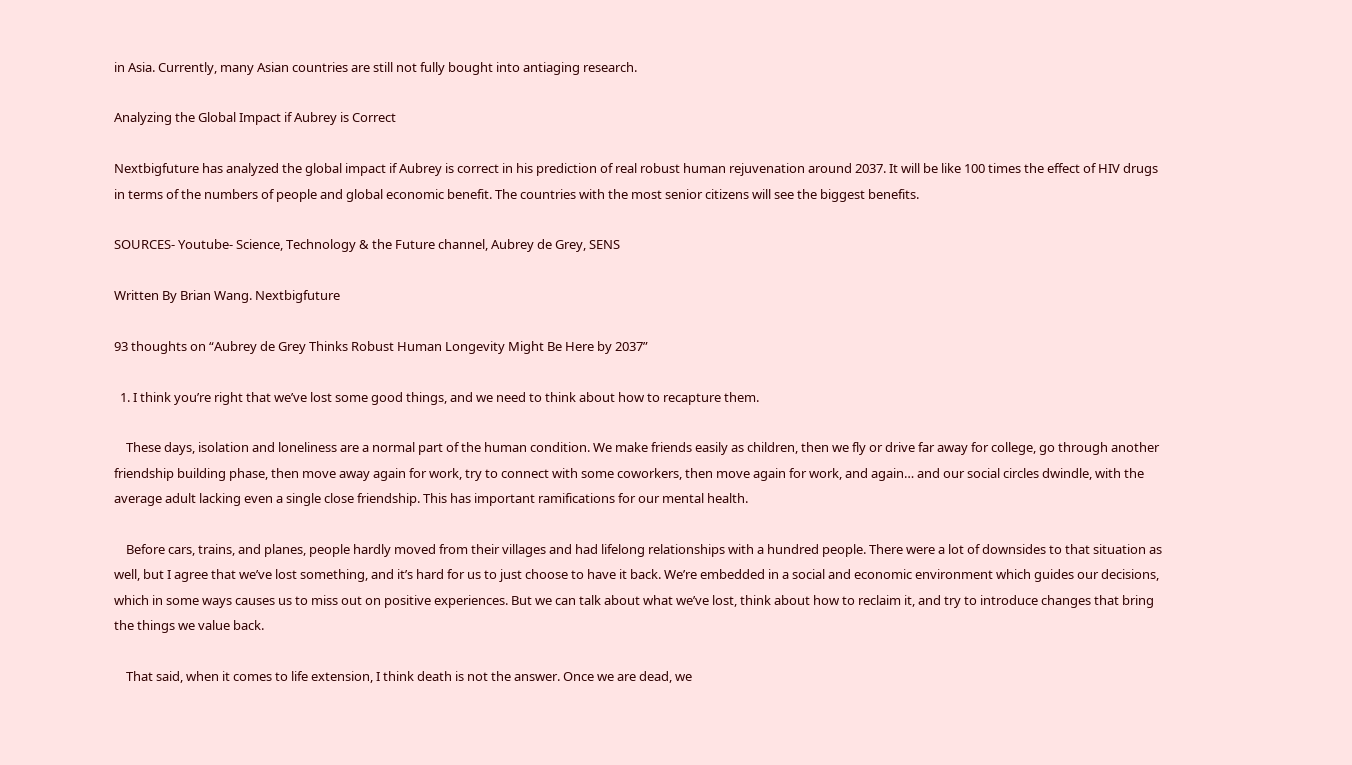in Asia. Currently, many Asian countries are still not fully bought into antiaging research.

Analyzing the Global Impact if Aubrey is Correct

Nextbigfuture has analyzed the global impact if Aubrey is correct in his prediction of real robust human rejuvenation around 2037. It will be like 100 times the effect of HIV drugs in terms of the numbers of people and global economic benefit. The countries with the most senior citizens will see the biggest benefits.

SOURCES- Youtube- Science, Technology & the Future channel, Aubrey de Grey, SENS

Written By Brian Wang. Nextbigfuture

93 thoughts on “Aubrey de Grey Thinks Robust Human Longevity Might Be Here by 2037”

  1. I think you’re right that we’ve lost some good things, and we need to think about how to recapture them.

    These days, isolation and loneliness are a normal part of the human condition. We make friends easily as children, then we fly or drive far away for college, go through another friendship building phase, then move away again for work, try to connect with some coworkers, then move again for work, and again… and our social circles dwindle, with the average adult lacking even a single close friendship. This has important ramifications for our mental health.

    Before cars, trains, and planes, people hardly moved from their villages and had lifelong relationships with a hundred people. There were a lot of downsides to that situation as well, but I agree that we’ve lost something, and it’s hard for us to just choose to have it back. We’re embedded in a social and economic environment which guides our decisions, which in some ways causes us to miss out on positive experiences. But we can talk about what we’ve lost, think about how to reclaim it, and try to introduce changes that bring the things we value back.

    That said, when it comes to life extension, I think death is not the answer. Once we are dead, we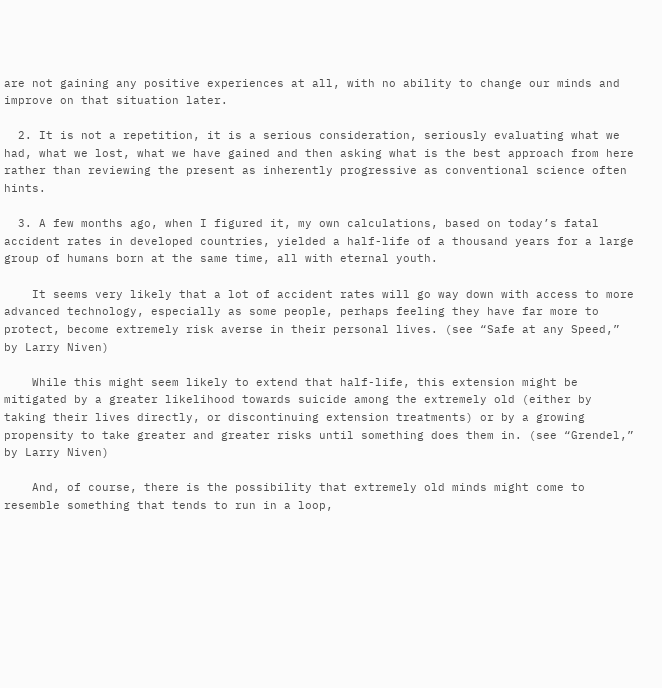are not gaining any positive experiences at all, with no ability to change our minds and improve on that situation later.

  2. It is not a repetition, it is a serious consideration, seriously evaluating what we had, what we lost, what we have gained and then asking what is the best approach from here rather than reviewing the present as inherently progressive as conventional science often hints.

  3. A few months ago, when I figured it, my own calculations, based on today’s fatal accident rates in developed countries, yielded a half-life of a thousand years for a large group of humans born at the same time, all with eternal youth.

    It seems very likely that a lot of accident rates will go way down with access to more advanced technology, especially as some people, perhaps feeling they have far more to protect, become extremely risk averse in their personal lives. (see “Safe at any Speed,” by Larry Niven)

    While this might seem likely to extend that half-life, this extension might be mitigated by a greater likelihood towards suicide among the extremely old (either by taking their lives directly, or discontinuing extension treatments) or by a growing propensity to take greater and greater risks until something does them in. (see “Grendel,” by Larry Niven)

    And, of course, there is the possibility that extremely old minds might come to resemble something that tends to run in a loop,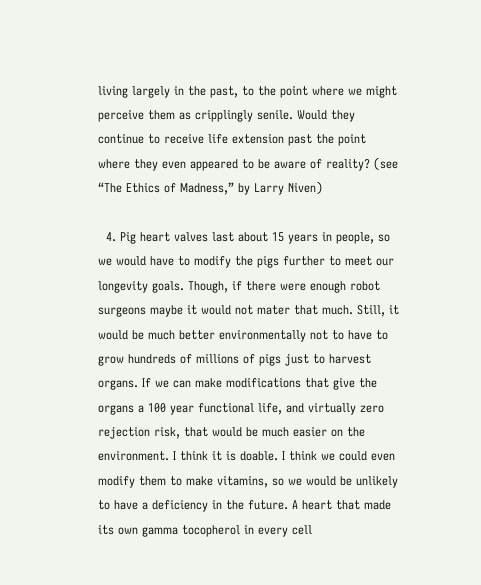living largely in the past, to the point where we might perceive them as cripplingly senile. Would they continue to receive life extension past the point where they even appeared to be aware of reality? (see “The Ethics of Madness,” by Larry Niven)

  4. Pig heart valves last about 15 years in people, so we would have to modify the pigs further to meet our longevity goals. Though, if there were enough robot surgeons maybe it would not mater that much. Still, it would be much better environmentally not to have to grow hundreds of millions of pigs just to harvest organs. If we can make modifications that give the organs a 100 year functional life, and virtually zero rejection risk, that would be much easier on the environment. I think it is doable. I think we could even modify them to make vitamins, so we would be unlikely to have a deficiency in the future. A heart that made its own gamma tocopherol in every cell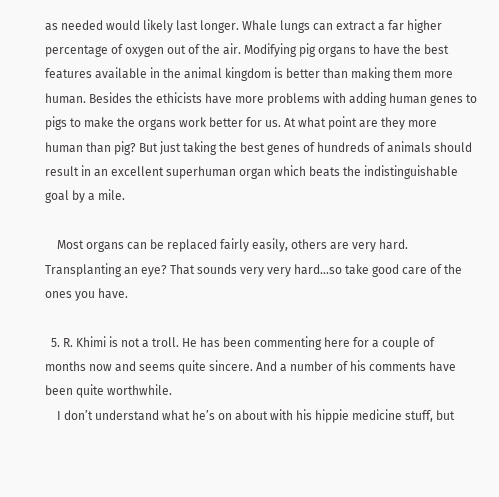as needed would likely last longer. Whale lungs can extract a far higher percentage of oxygen out of the air. Modifying pig organs to have the best features available in the animal kingdom is better than making them more human. Besides the ethicists have more problems with adding human genes to pigs to make the organs work better for us. At what point are they more human than pig? But just taking the best genes of hundreds of animals should result in an excellent superhuman organ which beats the indistinguishable goal by a mile.

    Most organs can be replaced fairly easily, others are very hard. Transplanting an eye? That sounds very very hard…so take good care of the ones you have.

  5. R. Khimi is not a troll. He has been commenting here for a couple of months now and seems quite sincere. And a number of his comments have been quite worthwhile.
    I don’t understand what he’s on about with his hippie medicine stuff, but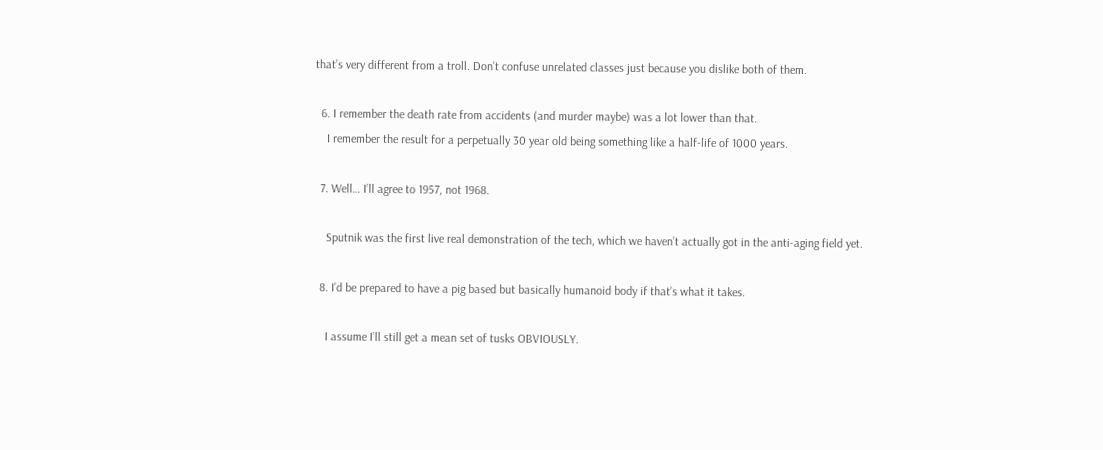that’s very different from a troll. Don’t confuse unrelated classes just because you dislike both of them.

  6. I remember the death rate from accidents (and murder maybe) was a lot lower than that.
    I remember the result for a perpetually 30 year old being something like a half-life of 1000 years.

  7. Well… I’ll agree to 1957, not 1968.

    Sputnik was the first live real demonstration of the tech, which we haven’t actually got in the anti-aging field yet.

  8. I’d be prepared to have a pig based but basically humanoid body if that’s what it takes.

    I assume I’ll still get a mean set of tusks OBVIOUSLY.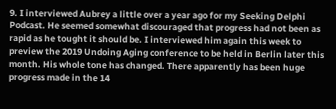9. I interviewed Aubrey a little over a year ago for my Seeking Delphi Podcast. He seemed somewhat discouraged that progress had not been as rapid as he tought it should be. I interviewed him again this week to preview the 2019 Undoing Aging conference to be held in Berlin later this month. His whole tone has changed. There apparently has been huge progress made in the 14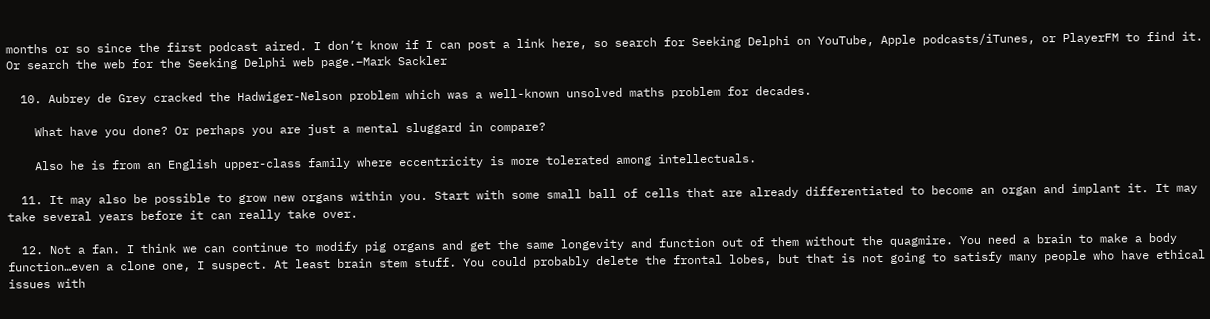months or so since the first podcast aired. I don’t know if I can post a link here, so search for Seeking Delphi on YouTube, Apple podcasts/iTunes, or PlayerFM to find it. Or search the web for the Seeking Delphi web page.–Mark Sackler

  10. Aubrey de Grey cracked the Hadwiger-Nelson problem which was a well-known unsolved maths problem for decades.

    What have you done? Or perhaps you are just a mental sluggard in compare?

    Also he is from an English upper-class family where eccentricity is more tolerated among intellectuals.

  11. It may also be possible to grow new organs within you. Start with some small ball of cells that are already differentiated to become an organ and implant it. It may take several years before it can really take over.

  12. Not a fan. I think we can continue to modify pig organs and get the same longevity and function out of them without the quagmire. You need a brain to make a body function…even a clone one, I suspect. At least brain stem stuff. You could probably delete the frontal lobes, but that is not going to satisfy many people who have ethical issues with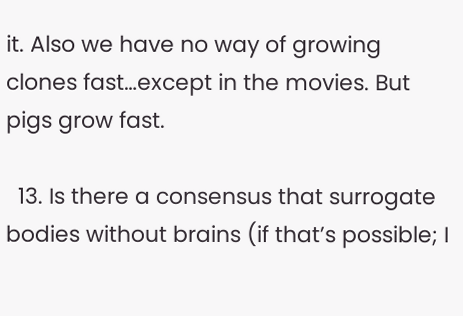it. Also we have no way of growing clones fast…except in the movies. But pigs grow fast.

  13. Is there a consensus that surrogate bodies without brains (if that’s possible; I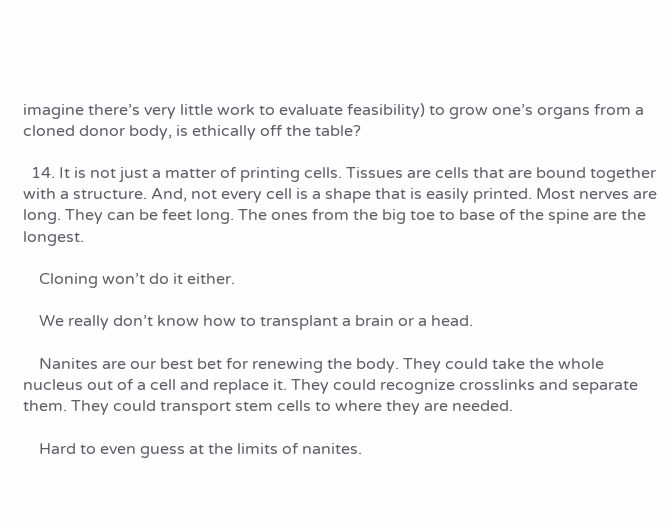imagine there’s very little work to evaluate feasibility) to grow one’s organs from a cloned donor body, is ethically off the table?

  14. It is not just a matter of printing cells. Tissues are cells that are bound together with a structure. And, not every cell is a shape that is easily printed. Most nerves are long. They can be feet long. The ones from the big toe to base of the spine are the longest.

    Cloning won’t do it either.

    We really don’t know how to transplant a brain or a head.

    Nanites are our best bet for renewing the body. They could take the whole nucleus out of a cell and replace it. They could recognize crosslinks and separate them. They could transport stem cells to where they are needed.

    Hard to even guess at the limits of nanites.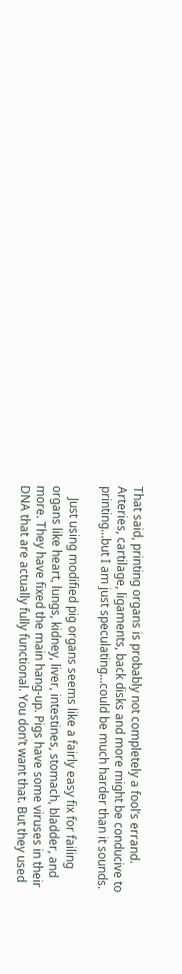That said, printing organs is probably not completely a fool’s errand. Arteries, cartilage, ligaments, back disks and more might be conducive to printing…but I am just speculating…could be much harder than it sounds.

    Just using modified pig organs seems like a fairly easy fix for failing organs like heart, lungs, kidney, liver, intestines, stomach, bladder, and more. They have fixed the main hang-up. Pigs have some viruses in their DNA that are actually fully functional. You don’t want that. But they used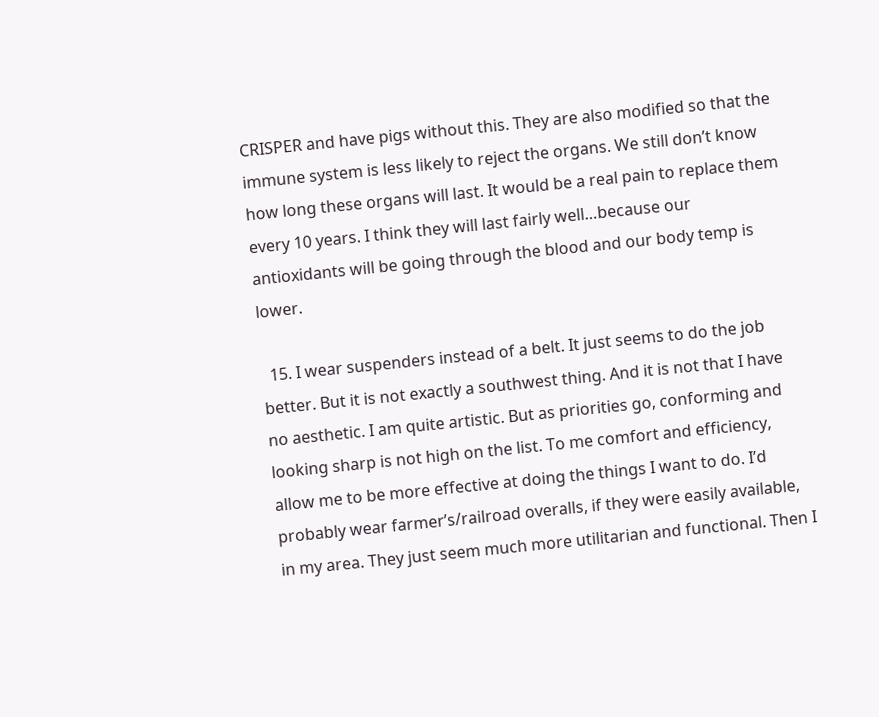CRISPER and have pigs without this. They are also modified so that the immune system is less likely to reject the organs. We still don’t know how long these organs will last. It would be a real pain to replace them every 10 years. I think they will last fairly well…because our antioxidants will be going through the blood and our body temp is lower.

  15. I wear suspenders instead of a belt. It just seems to do the job better. But it is not exactly a southwest thing. And it is not that I have no aesthetic. I am quite artistic. But as priorities go, conforming and looking sharp is not high on the list. To me comfort and efficiency, allow me to be more effective at doing the things I want to do. I’d probably wear farmer’s/railroad overalls, if they were easily available, in my area. They just seem much more utilitarian and functional. Then I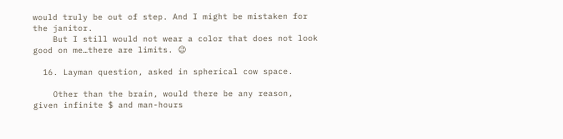would truly be out of step. And I might be mistaken for the janitor.
    But I still would not wear a color that does not look good on me…there are limits. 😉

  16. Layman question, asked in spherical cow space.

    Other than the brain, would there be any reason, given infinite $ and man-hours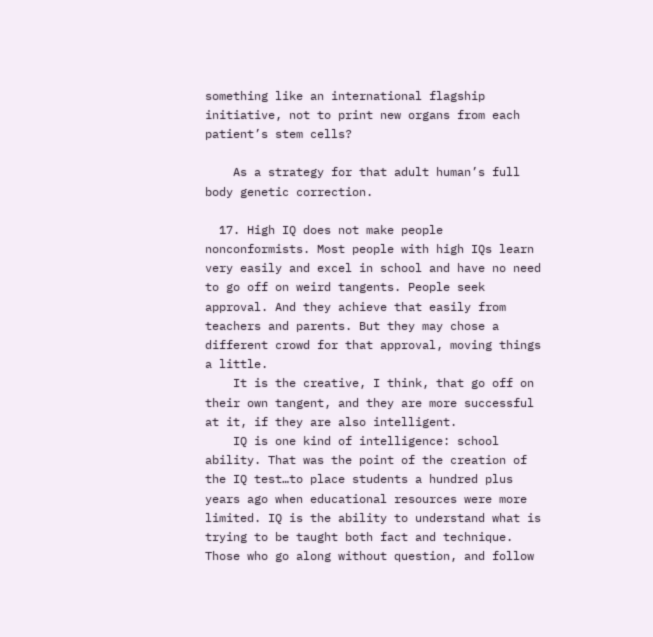something like an international flagship initiative, not to print new organs from each patient’s stem cells?

    As a strategy for that adult human’s full body genetic correction.

  17. High IQ does not make people nonconformists. Most people with high IQs learn very easily and excel in school and have no need to go off on weird tangents. People seek approval. And they achieve that easily from teachers and parents. But they may chose a different crowd for that approval, moving things a little.
    It is the creative, I think, that go off on their own tangent, and they are more successful at it, if they are also intelligent.
    IQ is one kind of intelligence: school ability. That was the point of the creation of the IQ test…to place students a hundred plus years ago when educational resources were more limited. IQ is the ability to understand what is trying to be taught both fact and technique. Those who go along without question, and follow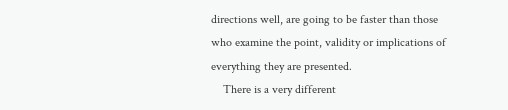directions well, are going to be faster than those who examine the point, validity or implications of everything they are presented.
    There is a very different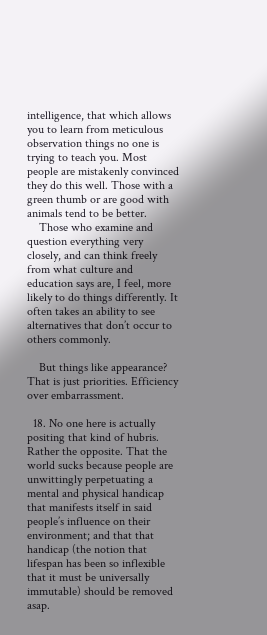intelligence, that which allows you to learn from meticulous observation things no one is trying to teach you. Most people are mistakenly convinced they do this well. Those with a green thumb or are good with animals tend to be better.
    Those who examine and question everything very closely, and can think freely from what culture and education says are, I feel, more likely to do things differently. It often takes an ability to see alternatives that don’t occur to others commonly.

    But things like appearance? That is just priorities. Efficiency over embarrassment.

  18. No one here is actually positing that kind of hubris. Rather the opposite. That the world sucks because people are unwittingly perpetuating a mental and physical handicap that manifests itself in said people’s influence on their environment; and that that handicap (the notion that lifespan has been so inflexible that it must be universally immutable) should be removed asap.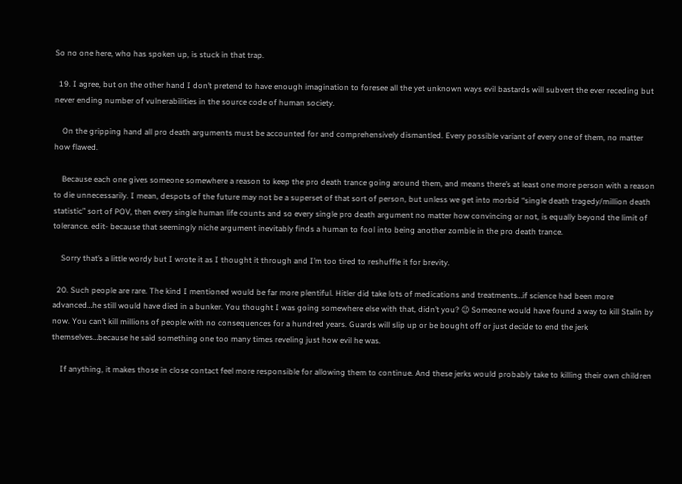So no one here, who has spoken up, is stuck in that trap.

  19. I agree, but on the other hand I don’t pretend to have enough imagination to foresee all the yet unknown ways evil bastards will subvert the ever receding but never ending number of vulnerabilities in the source code of human society.

    On the gripping hand all pro death arguments must be accounted for and comprehensively dismantled. Every possible variant of every one of them, no matter how flawed.

    Because each one gives someone somewhere a reason to keep the pro death trance going around them, and means there’s at least one more person with a reason to die unnecessarily. I mean, despots of the future may not be a superset of that sort of person, but unless we get into morbid “single death tragedy/million death statistic” sort of POV, then every single human life counts and so every single pro death argument no matter how convincing or not, is equally beyond the limit of tolerance. edit- because that seemingly niche argument inevitably finds a human to fool into being another zombie in the pro death trance.

    Sorry that’s a little wordy but I wrote it as I thought it through and I’m too tired to reshuffle it for brevity.

  20. Such people are rare. The kind I mentioned would be far more plentiful. Hitler did take lots of medications and treatments…if science had been more advanced…he still would have died in a bunker. You thought I was going somewhere else with that, didn’t you? 😉 Someone would have found a way to kill Stalin by now. You can’t kill millions of people with no consequences for a hundred years. Guards will slip up or be bought off or just decide to end the jerk themselves…because he said something one too many times reveling just how evil he was.

    If anything, it makes those in close contact feel more responsible for allowing them to continue. And these jerks would probably take to killing their own children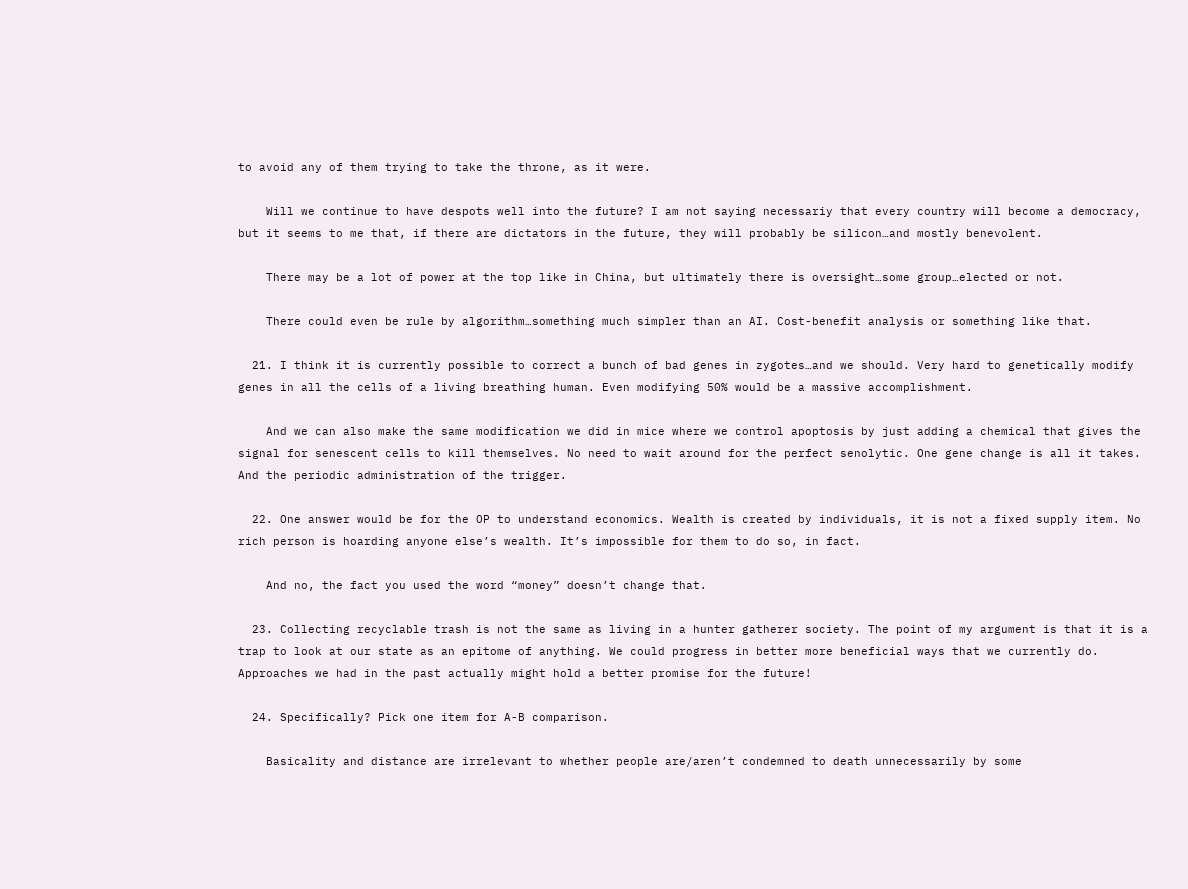to avoid any of them trying to take the throne, as it were.

    Will we continue to have despots well into the future? I am not saying necessariy that every country will become a democracy, but it seems to me that, if there are dictators in the future, they will probably be silicon…and mostly benevolent.

    There may be a lot of power at the top like in China, but ultimately there is oversight…some group…elected or not.

    There could even be rule by algorithm…something much simpler than an AI. Cost-benefit analysis or something like that.

  21. I think it is currently possible to correct a bunch of bad genes in zygotes…and we should. Very hard to genetically modify genes in all the cells of a living breathing human. Even modifying 50% would be a massive accomplishment.

    And we can also make the same modification we did in mice where we control apoptosis by just adding a chemical that gives the signal for senescent cells to kill themselves. No need to wait around for the perfect senolytic. One gene change is all it takes. And the periodic administration of the trigger.

  22. One answer would be for the OP to understand economics. Wealth is created by individuals, it is not a fixed supply item. No rich person is hoarding anyone else’s wealth. It’s impossible for them to do so, in fact.

    And no, the fact you used the word “money” doesn’t change that.

  23. Collecting recyclable trash is not the same as living in a hunter gatherer society. The point of my argument is that it is a trap to look at our state as an epitome of anything. We could progress in better more beneficial ways that we currently do. Approaches we had in the past actually might hold a better promise for the future!

  24. Specifically? Pick one item for A-B comparison.

    Basicality and distance are irrelevant to whether people are/aren’t condemned to death unnecessarily by some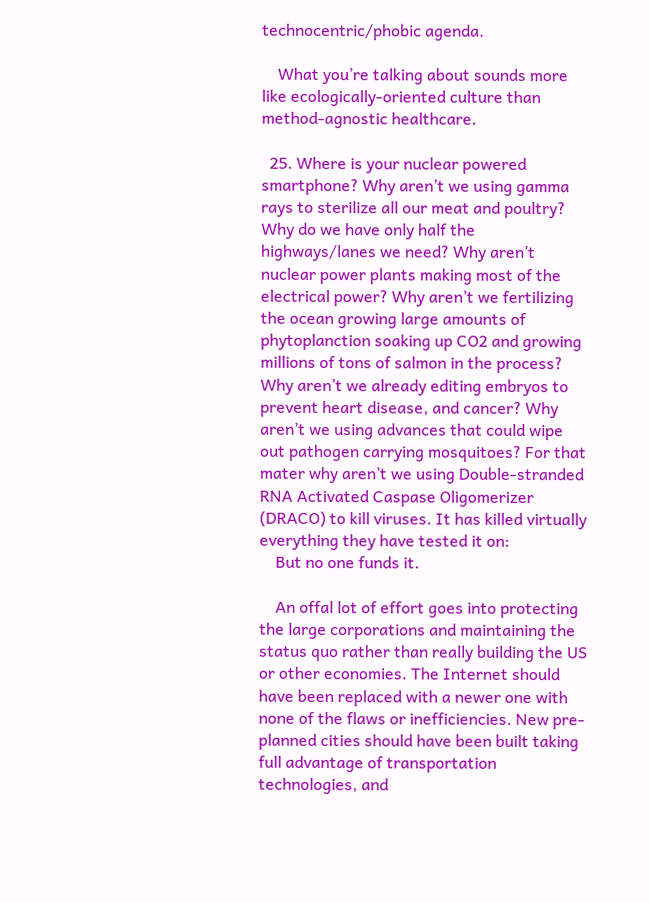technocentric/phobic agenda.

    What you’re talking about sounds more like ecologically-oriented culture than method-agnostic healthcare.

  25. Where is your nuclear powered smartphone? Why aren’t we using gamma rays to sterilize all our meat and poultry? Why do we have only half the highways/lanes we need? Why aren’t nuclear power plants making most of the electrical power? Why aren’t we fertilizing the ocean growing large amounts of phytoplanction soaking up CO2 and growing millions of tons of salmon in the process? Why aren’t we already editing embryos to prevent heart disease, and cancer? Why aren’t we using advances that could wipe out pathogen carrying mosquitoes? For that mater why aren’t we using Double-stranded RNA Activated Caspase Oligomerizer (DRACO) to kill viruses. It has killed virtually everything they have tested it on:
    But no one funds it.

    An offal lot of effort goes into protecting the large corporations and maintaining the status quo rather than really building the US or other economies. The Internet should have been replaced with a newer one with none of the flaws or inefficiencies. New pre-planned cities should have been built taking full advantage of transportation technologies, and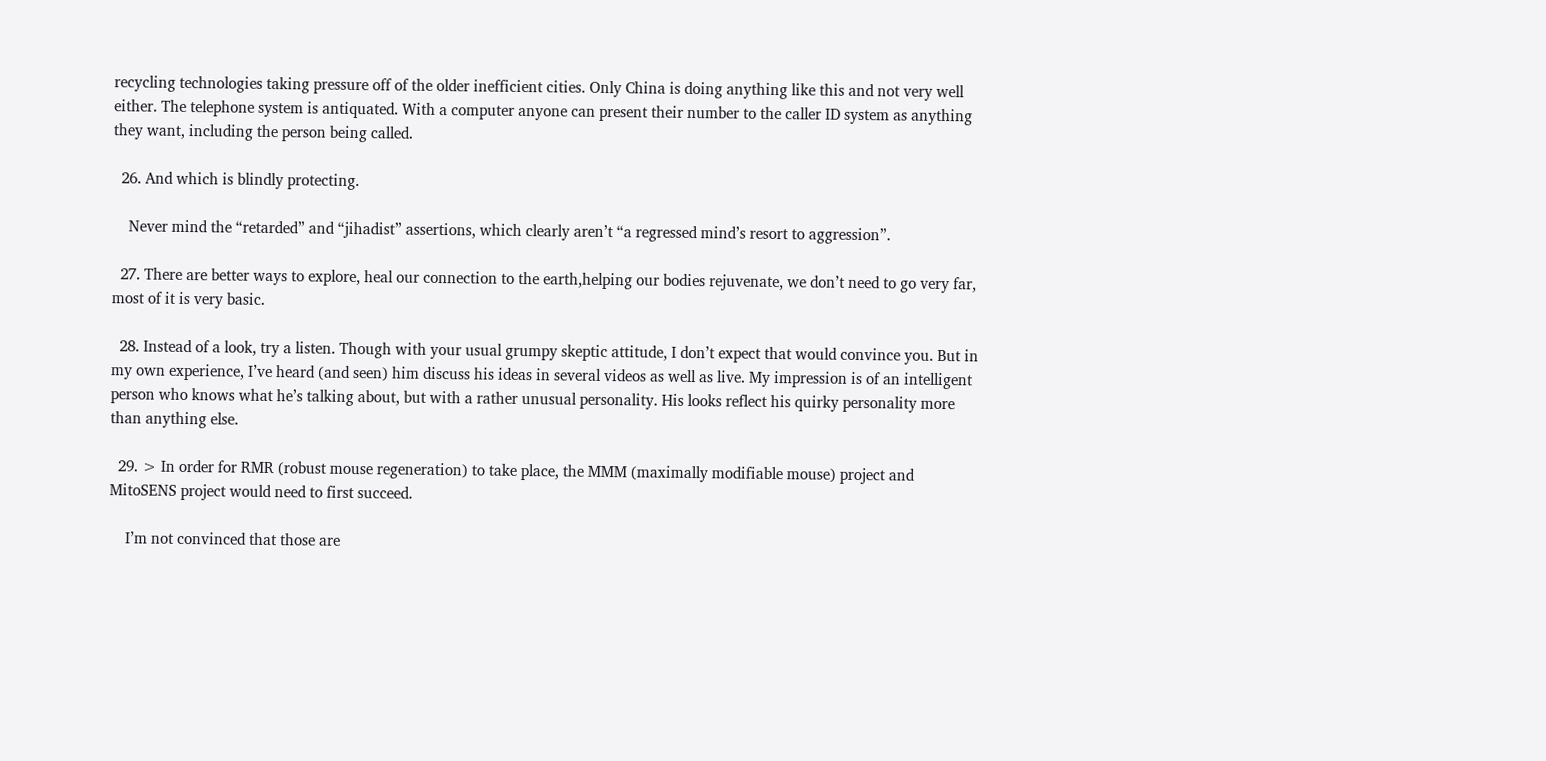recycling technologies taking pressure off of the older inefficient cities. Only China is doing anything like this and not very well either. The telephone system is antiquated. With a computer anyone can present their number to the caller ID system as anything they want, including the person being called.

  26. And which is blindly protecting.

    Never mind the “retarded” and “jihadist” assertions, which clearly aren’t “a regressed mind’s resort to aggression”.

  27. There are better ways to explore, heal our connection to the earth,helping our bodies rejuvenate, we don’t need to go very far, most of it is very basic.

  28. Instead of a look, try a listen. Though with your usual grumpy skeptic attitude, I don’t expect that would convince you. But in my own experience, I’ve heard (and seen) him discuss his ideas in several videos as well as live. My impression is of an intelligent person who knows what he’s talking about, but with a rather unusual personality. His looks reflect his quirky personality more than anything else.

  29. > In order for RMR (robust mouse regeneration) to take place, the MMM (maximally modifiable mouse) project and MitoSENS project would need to first succeed.

    I’m not convinced that those are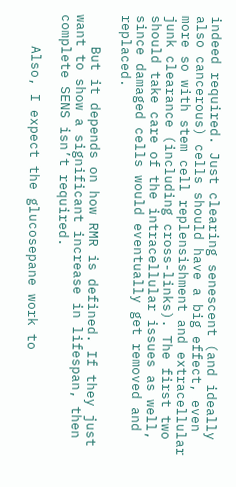indeed required. Just clearing senescent (and ideally also cancerous) cells should have a big effect, even more so with stem cell replensishment and extracellular junk clearance (including cross-links). The first two should take care of the intracellular issues as well, since damaged cells would eventually get removed and replaced.

    But it depends on how RMR is defined. If they just want to show a significant increase in lifespan, then complete SENS isn’t required.

    Also, I expect the glucosepane work to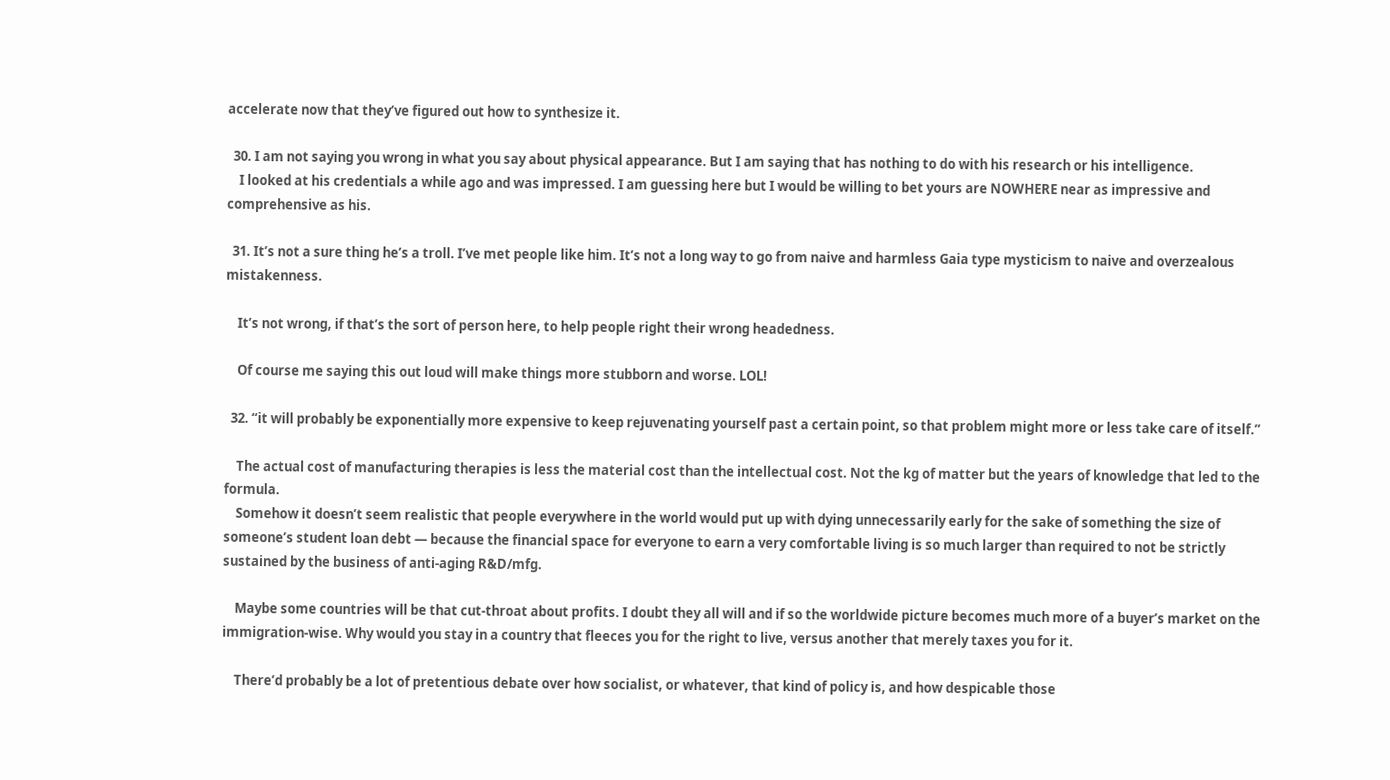accelerate now that they’ve figured out how to synthesize it.

  30. I am not saying you wrong in what you say about physical appearance. But I am saying that has nothing to do with his research or his intelligence.
    I looked at his credentials a while ago and was impressed. I am guessing here but I would be willing to bet yours are NOWHERE near as impressive and comprehensive as his.

  31. It’s not a sure thing he’s a troll. I’ve met people like him. It’s not a long way to go from naive and harmless Gaia type mysticism to naive and overzealous mistakenness.

    It’s not wrong, if that’s the sort of person here, to help people right their wrong headedness.

    Of course me saying this out loud will make things more stubborn and worse. LOL!

  32. “it will probably be exponentially more expensive to keep rejuvenating yourself past a certain point, so that problem might more or less take care of itself.”

    The actual cost of manufacturing therapies is less the material cost than the intellectual cost. Not the kg of matter but the years of knowledge that led to the formula.
    Somehow it doesn’t seem realistic that people everywhere in the world would put up with dying unnecessarily early for the sake of something the size of someone’s student loan debt — because the financial space for everyone to earn a very comfortable living is so much larger than required to not be strictly sustained by the business of anti-aging R&D/mfg.

    Maybe some countries will be that cut-throat about profits. I doubt they all will and if so the worldwide picture becomes much more of a buyer’s market on the immigration-wise. Why would you stay in a country that fleeces you for the right to live, versus another that merely taxes you for it.

    There’d probably be a lot of pretentious debate over how socialist, or whatever, that kind of policy is, and how despicable those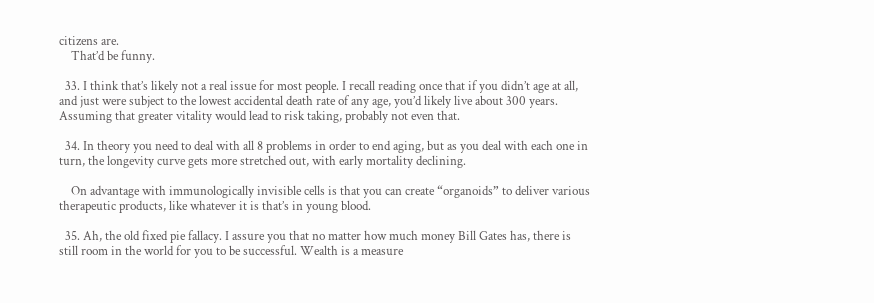citizens are.
    That’d be funny.

  33. I think that’s likely not a real issue for most people. I recall reading once that if you didn’t age at all, and just were subject to the lowest accidental death rate of any age, you’d likely live about 300 years. Assuming that greater vitality would lead to risk taking, probably not even that.

  34. In theory you need to deal with all 8 problems in order to end aging, but as you deal with each one in turn, the longevity curve gets more stretched out, with early mortality declining.

    On advantage with immunologically invisible cells is that you can create “organoids” to deliver various therapeutic products, like whatever it is that’s in young blood.

  35. Ah, the old fixed pie fallacy. I assure you that no matter how much money Bill Gates has, there is still room in the world for you to be successful. Wealth is a measure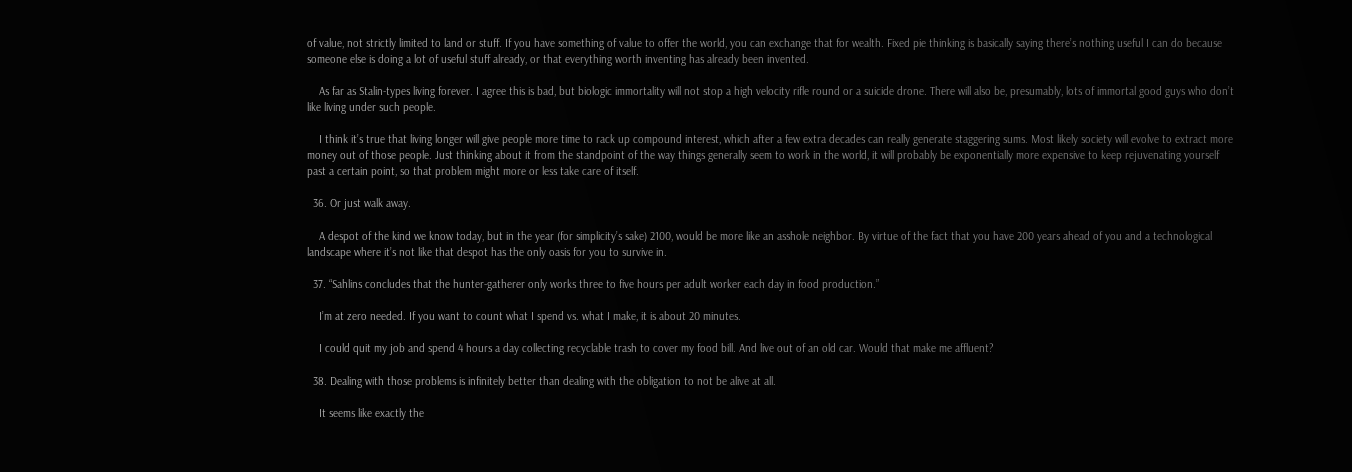of value, not strictly limited to land or stuff. If you have something of value to offer the world, you can exchange that for wealth. Fixed pie thinking is basically saying there’s nothing useful I can do because someone else is doing a lot of useful stuff already, or that everything worth inventing has already been invented.

    As far as Stalin-types living forever. I agree this is bad, but biologic immortality will not stop a high velocity rifle round or a suicide drone. There will also be, presumably, lots of immortal good guys who don’t like living under such people.

    I think it’s true that living longer will give people more time to rack up compound interest, which after a few extra decades can really generate staggering sums. Most likely society will evolve to extract more money out of those people. Just thinking about it from the standpoint of the way things generally seem to work in the world, it will probably be exponentially more expensive to keep rejuvenating yourself past a certain point, so that problem might more or less take care of itself.

  36. Or just walk away.

    A despot of the kind we know today, but in the year (for simplicity’s sake) 2100, would be more like an asshole neighbor. By virtue of the fact that you have 200 years ahead of you and a technological landscape where it’s not like that despot has the only oasis for you to survive in.

  37. “Sahlins concludes that the hunter-gatherer only works three to five hours per adult worker each day in food production.”

    I’m at zero needed. If you want to count what I spend vs. what I make, it is about 20 minutes.

    I could quit my job and spend 4 hours a day collecting recyclable trash to cover my food bill. And live out of an old car. Would that make me affluent?

  38. Dealing with those problems is infinitely better than dealing with the obligation to not be alive at all.

    It seems like exactly the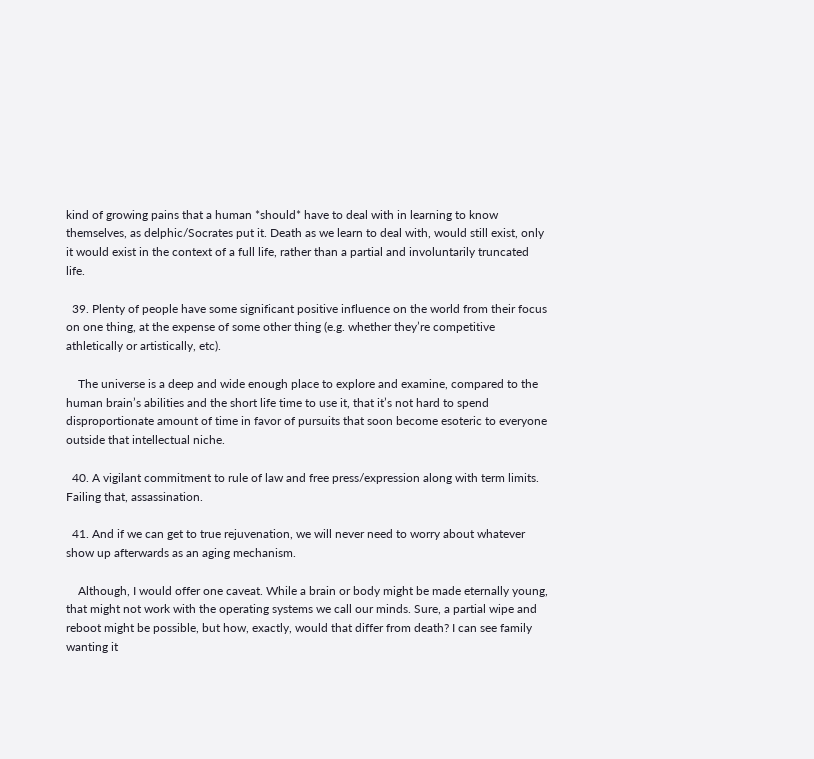kind of growing pains that a human *should* have to deal with in learning to know themselves, as delphic/Socrates put it. Death as we learn to deal with, would still exist, only it would exist in the context of a full life, rather than a partial and involuntarily truncated life.

  39. Plenty of people have some significant positive influence on the world from their focus on one thing, at the expense of some other thing (e.g. whether they’re competitive athletically or artistically, etc).

    The universe is a deep and wide enough place to explore and examine, compared to the human brain’s abilities and the short life time to use it, that it’s not hard to spend disproportionate amount of time in favor of pursuits that soon become esoteric to everyone outside that intellectual niche.

  40. A vigilant commitment to rule of law and free press/expression along with term limits. Failing that, assassination.

  41. And if we can get to true rejuvenation, we will never need to worry about whatever show up afterwards as an aging mechanism.

    Although, I would offer one caveat. While a brain or body might be made eternally young, that might not work with the operating systems we call our minds. Sure, a partial wipe and reboot might be possible, but how, exactly, would that differ from death? I can see family wanting it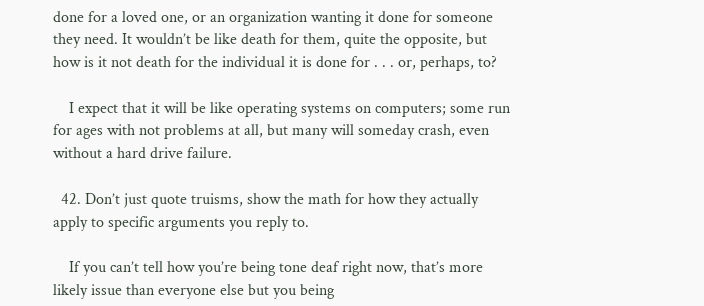done for a loved one, or an organization wanting it done for someone they need. It wouldn’t be like death for them, quite the opposite, but how is it not death for the individual it is done for . . . or, perhaps, to?

    I expect that it will be like operating systems on computers; some run for ages with not problems at all, but many will someday crash, even without a hard drive failure.

  42. Don’t just quote truisms, show the math for how they actually apply to specific arguments you reply to.

    If you can’t tell how you’re being tone deaf right now, that’s more likely issue than everyone else but you being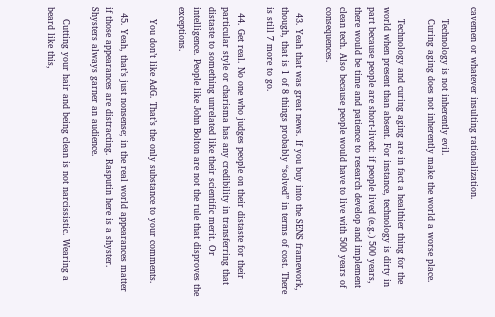cavemen or whatever insulting rationalization.

    Technology is not inherently evil.
    Curing aging does not inherently make the world a worse place.

    Technology and curing aging are in fact a healthier thing for the world when present than absent. For instance, technology is dirty in part because people are short-lived: if people lived (e.g.) 500 years, there would be time and patience to research develop and implement clean tech. Also because people would have to live with 500 years of consequences.

  43. Yeah that was great news. If you buy into the SENS framework, though, that is 1 of 8 things probably “solved” in terms of cost. There is still 7 more to go.

  44. Get real. No one who judges people on their distaste for their particular style or charisma has any credibility in transferring that distaste to something unrelated like their scientific merit. Or intelligence. People like John Bolton are not the rule that disproves the exceptions.

    You don’t like AdG. That’s the only substance to your comments.

  45. Yeah, that’s just nonsense; in the real world appearances matter if those appearances are distracting. Rasputin here is a shyster. Shysters always garner an audience.

    Cutting your hair and being clean is not narcissistic. Wearing a beard like this,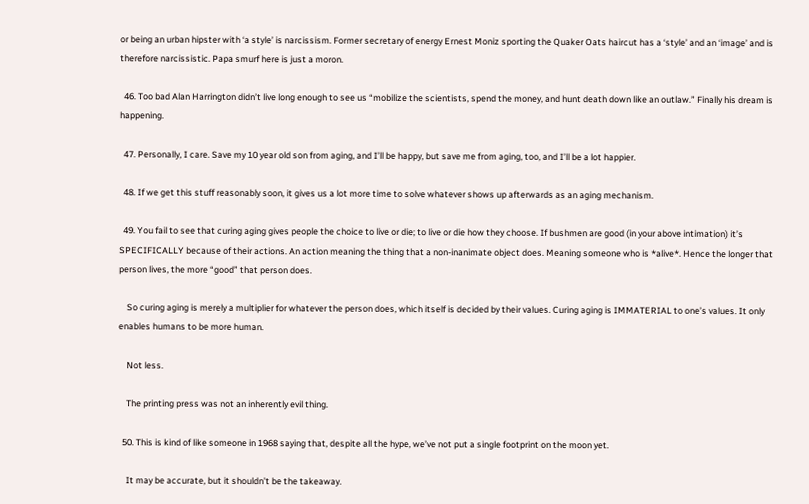or being an urban hipster with ‘a style’ is narcissism. Former secretary of energy Ernest Moniz sporting the Quaker Oats haircut has a ‘style’ and an ‘image’ and is therefore narcissistic. Papa smurf here is just a moron.

  46. Too bad Alan Harrington didn’t live long enough to see us “mobilize the scientists, spend the money, and hunt death down like an outlaw.” Finally his dream is happening.

  47. Personally, I care. Save my 10 year old son from aging, and I’ll be happy, but save me from aging, too, and I’ll be a lot happier.

  48. If we get this stuff reasonably soon, it gives us a lot more time to solve whatever shows up afterwards as an aging mechanism.

  49. You fail to see that curing aging gives people the choice to live or die; to live or die how they choose. If bushmen are good (in your above intimation) it’s SPECIFICALLY because of their actions. An action meaning the thing that a non-inanimate object does. Meaning someone who is *alive*. Hence the longer that person lives, the more “good” that person does.

    So curing aging is merely a multiplier for whatever the person does, which itself is decided by their values. Curing aging is IMMATERIAL to one’s values. It only enables humans to be more human.

    Not less.

    The printing press was not an inherently evil thing.

  50. This is kind of like someone in 1968 saying that, despite all the hype, we’ve not put a single footprint on the moon yet.

    It may be accurate, but it shouldn’t be the takeaway.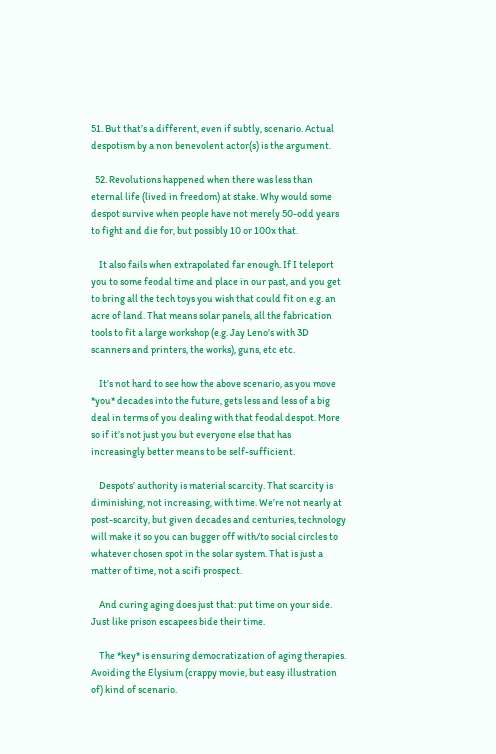51. But that’s a different, even if subtly, scenario. Actual despotism by a non benevolent actor(s) is the argument.

  52. Revolutions happened when there was less than eternal life (lived in freedom) at stake. Why would some despot survive when people have not merely 50-odd years to fight and die for, but possibly 10 or 100x that.

    It also fails when extrapolated far enough. If I teleport you to some feodal time and place in our past, and you get to bring all the tech toys you wish that could fit on e.g. an acre of land. That means solar panels, all the fabrication tools to fit a large workshop (e.g. Jay Leno’s with 3D scanners and printers, the works), guns, etc etc.

    It’s not hard to see how the above scenario, as you move *you* decades into the future, gets less and less of a big deal in terms of you dealing with that feodal despot. More so if it’s not just you but everyone else that has increasingly better means to be self-sufficient.

    Despots’ authority is material scarcity. That scarcity is diminishing, not increasing, with time. We’re not nearly at post-scarcity, but given decades and centuries, technology will make it so you can bugger off with/to social circles to whatever chosen spot in the solar system. That is just a matter of time, not a scifi prospect.

    And curing aging does just that: put time on your side. Just like prison escapees bide their time.

    The *key* is ensuring democratization of aging therapies. Avoiding the Elysium (crappy movie, but easy illustration of) kind of scenario.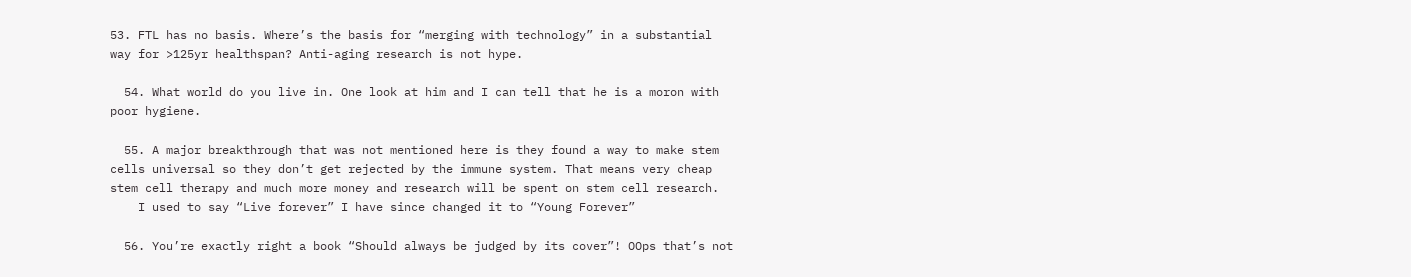53. FTL has no basis. Where’s the basis for “merging with technology” in a substantial way for >125yr healthspan? Anti-aging research is not hype.

  54. What world do you live in. One look at him and I can tell that he is a moron with poor hygiene.

  55. A major breakthrough that was not mentioned here is they found a way to make stem cells universal so they don’t get rejected by the immune system. That means very cheap stem cell therapy and much more money and research will be spent on stem cell research.
    I used to say “Live forever” I have since changed it to “Young Forever”

  56. You’re exactly right a book “Should always be judged by its cover”! OOps that’s not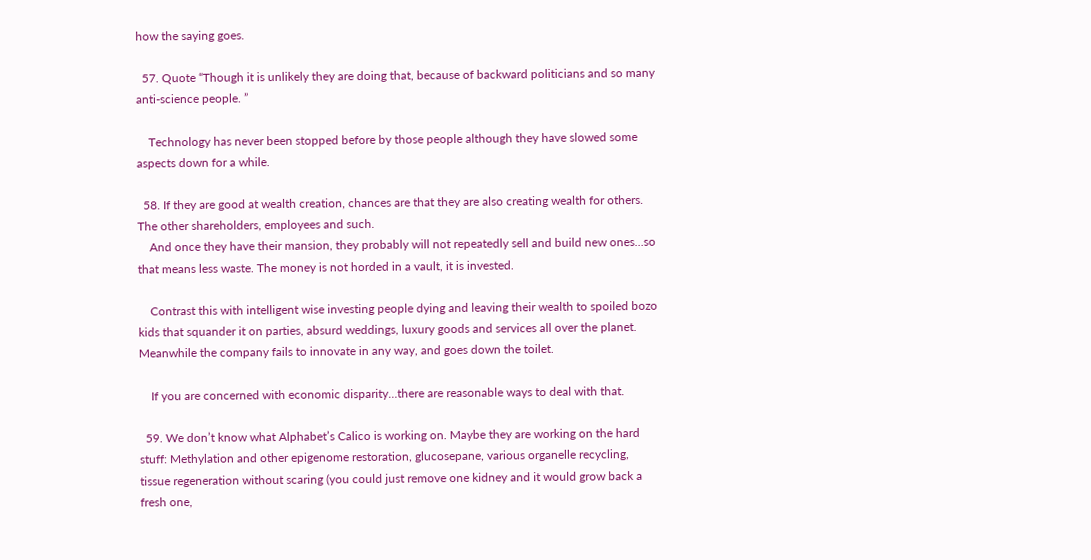how the saying goes.

  57. Quote “Though it is unlikely they are doing that, because of backward politicians and so many anti-science people. ”

    Technology has never been stopped before by those people although they have slowed some aspects down for a while.

  58. If they are good at wealth creation, chances are that they are also creating wealth for others. The other shareholders, employees and such.
    And once they have their mansion, they probably will not repeatedly sell and build new ones…so that means less waste. The money is not horded in a vault, it is invested.

    Contrast this with intelligent wise investing people dying and leaving their wealth to spoiled bozo kids that squander it on parties, absurd weddings, luxury goods and services all over the planet. Meanwhile the company fails to innovate in any way, and goes down the toilet.

    If you are concerned with economic disparity…there are reasonable ways to deal with that.

  59. We don’t know what Alphabet’s Calico is working on. Maybe they are working on the hard stuff: Methylation and other epigenome restoration, glucosepane, various organelle recycling, tissue regeneration without scaring (you could just remove one kidney and it would grow back a fresh one,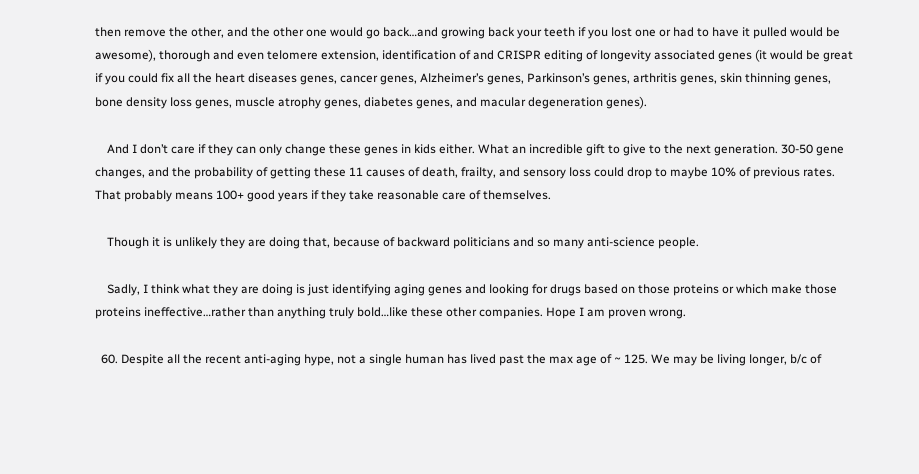then remove the other, and the other one would go back…and growing back your teeth if you lost one or had to have it pulled would be awesome), thorough and even telomere extension, identification of and CRISPR editing of longevity associated genes (it would be great if you could fix all the heart diseases genes, cancer genes, Alzheimer’s genes, Parkinson’s genes, arthritis genes, skin thinning genes, bone density loss genes, muscle atrophy genes, diabetes genes, and macular degeneration genes).

    And I don’t care if they can only change these genes in kids either. What an incredible gift to give to the next generation. 30-50 gene changes, and the probability of getting these 11 causes of death, frailty, and sensory loss could drop to maybe 10% of previous rates. That probably means 100+ good years if they take reasonable care of themselves.

    Though it is unlikely they are doing that, because of backward politicians and so many anti-science people.

    Sadly, I think what they are doing is just identifying aging genes and looking for drugs based on those proteins or which make those proteins ineffective…rather than anything truly bold…like these other companies. Hope I am proven wrong.

  60. Despite all the recent anti-aging hype, not a single human has lived past the max age of ~ 125. We may be living longer, b/c of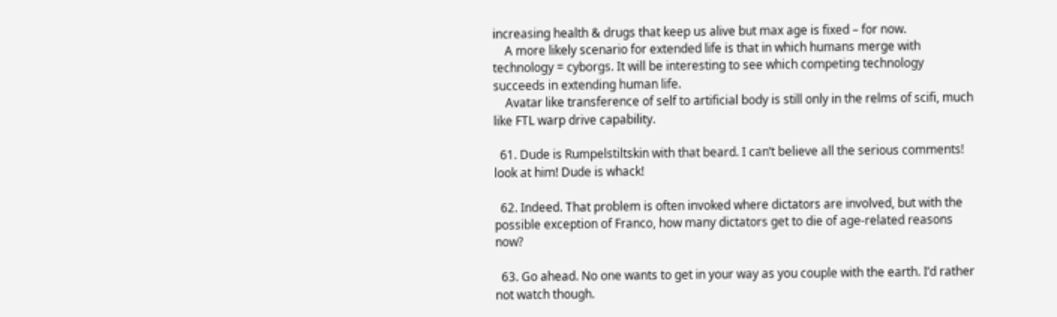increasing health & drugs that keep us alive but max age is fixed – for now.
    A more likely scenario for extended life is that in which humans merge with technology = cyborgs. It will be interesting to see which competing technology succeeds in extending human life.
    Avatar like transference of self to artificial body is still only in the relms of scifi, much like FTL warp drive capability.

  61. Dude is Rumpelstiltskin with that beard. I can’t believe all the serious comments! look at him! Dude is whack!

  62. Indeed. That problem is often invoked where dictators are involved, but with the possible exception of Franco, how many dictators get to die of age-related reasons now?

  63. Go ahead. No one wants to get in your way as you couple with the earth. I’d rather not watch though.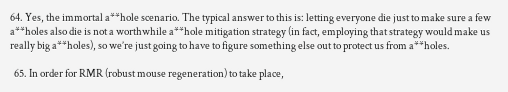64. Yes, the immortal a**hole scenario. The typical answer to this is: letting everyone die just to make sure a few a**holes also die is not a worthwhile a**hole mitigation strategy (in fact, employing that strategy would make us really big a**holes), so we’re just going to have to figure something else out to protect us from a**holes.

  65. In order for RMR (robust mouse regeneration) to take place,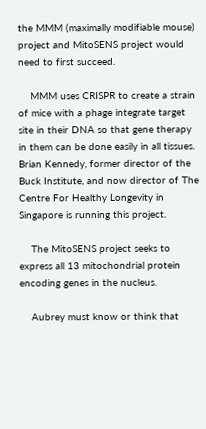the MMM (maximally modifiable mouse) project and MitoSENS project would need to first succeed.

    MMM uses CRISPR to create a strain of mice with a phage integrate target site in their DNA so that gene therapy in them can be done easily in all tissues. Brian Kennedy, former director of the Buck Institute, and now director of The Centre For Healthy Longevity in Singapore is running this project.

    The MitoSENS project seeks to express all 13 mitochondrial protein encoding genes in the nucleus.

    Aubrey must know or think that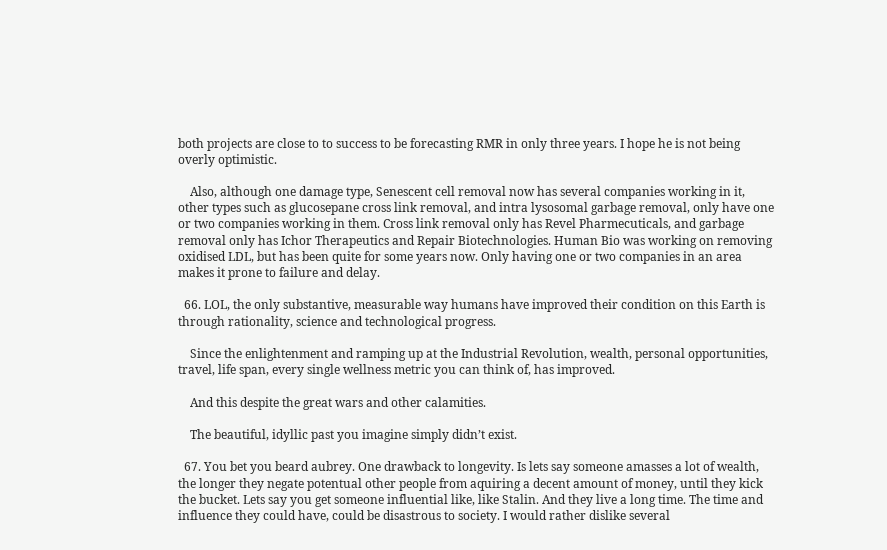both projects are close to to success to be forecasting RMR in only three years. I hope he is not being overly optimistic.

    Also, although one damage type, Senescent cell removal now has several companies working in it, other types such as glucosepane cross link removal, and intra lysosomal garbage removal, only have one or two companies working in them. Cross link removal only has Revel Pharmecuticals, and garbage removal only has Ichor Therapeutics and Repair Biotechnologies. Human Bio was working on removing oxidised LDL, but has been quite for some years now. Only having one or two companies in an area makes it prone to failure and delay.

  66. LOL, the only substantive, measurable way humans have improved their condition on this Earth is through rationality, science and technological progress.

    Since the enlightenment and ramping up at the Industrial Revolution, wealth, personal opportunities, travel, life span, every single wellness metric you can think of, has improved.

    And this despite the great wars and other calamities.

    The beautiful, idyllic past you imagine simply didn’t exist.

  67. You bet you beard aubrey. One drawback to longevity. Is lets say someone amasses a lot of wealth, the longer they negate potentual other people from aquiring a decent amount of money, until they kick the bucket. Lets say you get someone influential like, like Stalin. And they live a long time. The time and influence they could have, could be disastrous to society. I would rather dislike several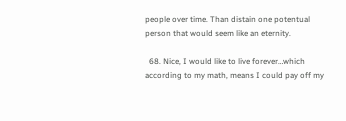people over time. Than distain one potentual person that would seem like an eternity.

  68. Nice, I would like to live forever…which according to my math, means I could pay off my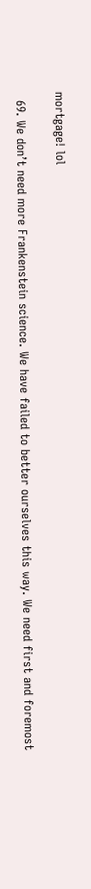mortgage! lol

  69. We don’t need more Frankenstein science. We have failed to better ourselves this way. We need first and foremost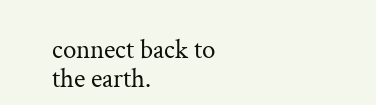connect back to the earth.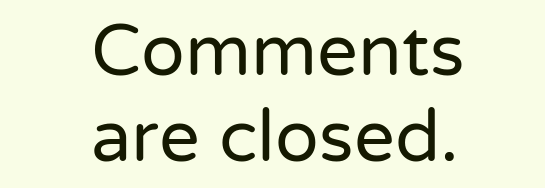Comments are closed.